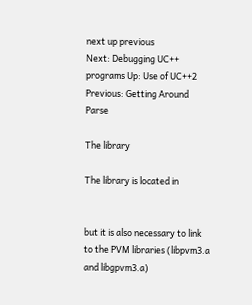next up previous
Next: Debugging UC++ programs Up: Use of UC++2 Previous: Getting Around Parse

The library

The library is located in


but it is also necessary to link to the PVM libraries (libpvm3.a and libgpvm3.a)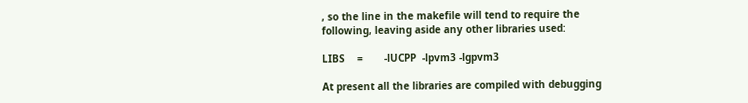, so the line in the makefile will tend to require the following, leaving aside any other libraries used:

LIBS    =       -lUCPP  -lpvm3 -lgpvm3

At present all the libraries are compiled with debugging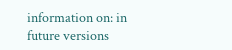information on: in future versions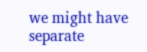we might have separate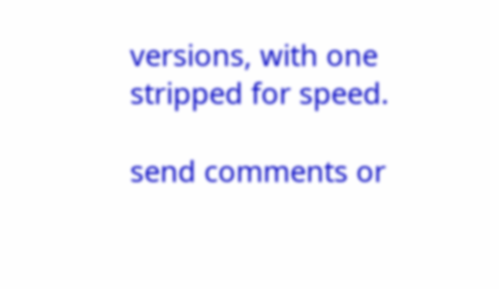versions, with one stripped for speed.

send comments or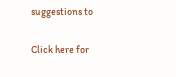suggestions to

Click here for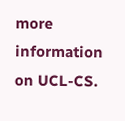more information on UCL-CS.